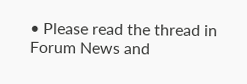• Please read the thread in Forum News and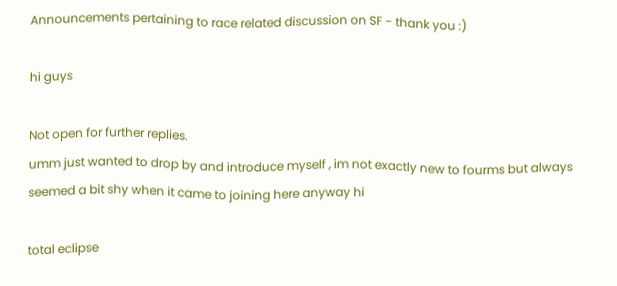Announcements pertaining to race related discussion on SF - thank you :)

hi guys

Not open for further replies.
umm just wanted to drop by and introduce myself , im not exactly new to fourms but always seemed a bit shy when it came to joining here anyway hi

total eclipse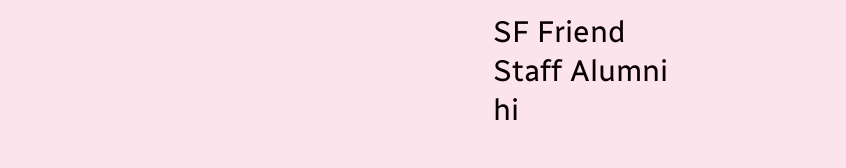SF Friend
Staff Alumni
hi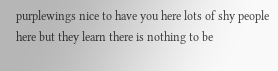purplewings nice to have you here lots of shy people here but they learn there is nothing to be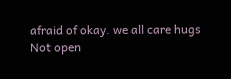afraid of okay. we all care hugs
Not open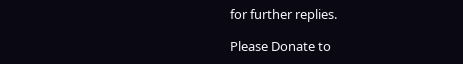for further replies.

Please Donate to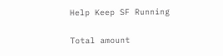Help Keep SF Running

Total amount